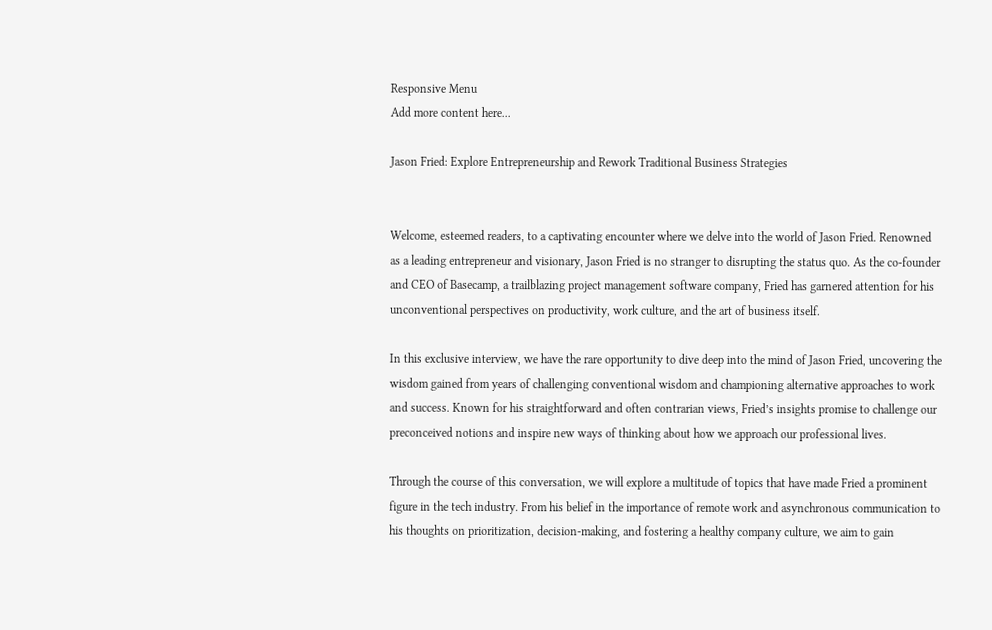Responsive Menu
Add more content here...

Jason Fried: Explore Entrepreneurship and Rework Traditional Business Strategies


Welcome, esteemed readers, to a captivating encounter where we delve into the world of Jason Fried. Renowned as a leading entrepreneur and visionary, Jason Fried is no stranger to disrupting the status quo. As the co-founder and CEO of Basecamp, a trailblazing project management software company, Fried has garnered attention for his unconventional perspectives on productivity, work culture, and the art of business itself.

In this exclusive interview, we have the rare opportunity to dive deep into the mind of Jason Fried, uncovering the wisdom gained from years of challenging conventional wisdom and championing alternative approaches to work and success. Known for his straightforward and often contrarian views, Fried’s insights promise to challenge our preconceived notions and inspire new ways of thinking about how we approach our professional lives.

Through the course of this conversation, we will explore a multitude of topics that have made Fried a prominent figure in the tech industry. From his belief in the importance of remote work and asynchronous communication to his thoughts on prioritization, decision-making, and fostering a healthy company culture, we aim to gain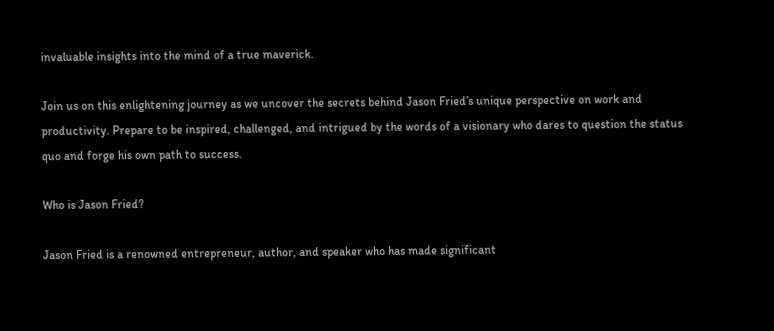invaluable insights into the mind of a true maverick.

Join us on this enlightening journey as we uncover the secrets behind Jason Fried’s unique perspective on work and productivity. Prepare to be inspired, challenged, and intrigued by the words of a visionary who dares to question the status quo and forge his own path to success.

Who is Jason Fried?

Jason Fried is a renowned entrepreneur, author, and speaker who has made significant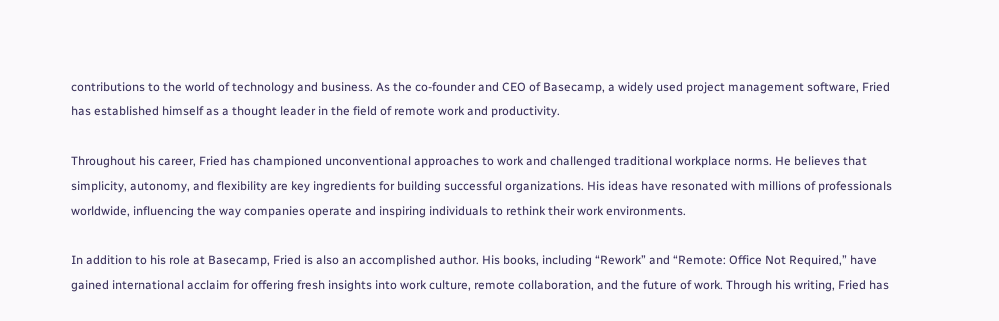contributions to the world of technology and business. As the co-founder and CEO of Basecamp, a widely used project management software, Fried has established himself as a thought leader in the field of remote work and productivity.

Throughout his career, Fried has championed unconventional approaches to work and challenged traditional workplace norms. He believes that simplicity, autonomy, and flexibility are key ingredients for building successful organizations. His ideas have resonated with millions of professionals worldwide, influencing the way companies operate and inspiring individuals to rethink their work environments.

In addition to his role at Basecamp, Fried is also an accomplished author. His books, including “Rework” and “Remote: Office Not Required,” have gained international acclaim for offering fresh insights into work culture, remote collaboration, and the future of work. Through his writing, Fried has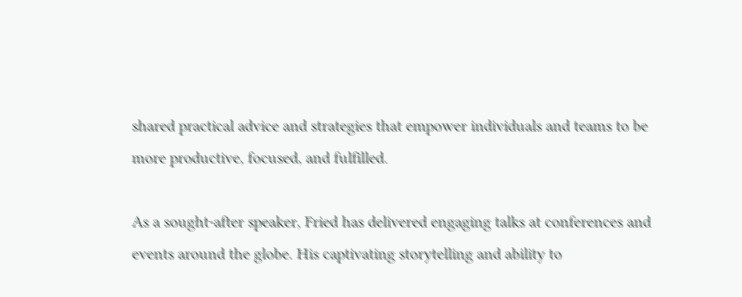shared practical advice and strategies that empower individuals and teams to be more productive, focused, and fulfilled.

As a sought-after speaker, Fried has delivered engaging talks at conferences and events around the globe. His captivating storytelling and ability to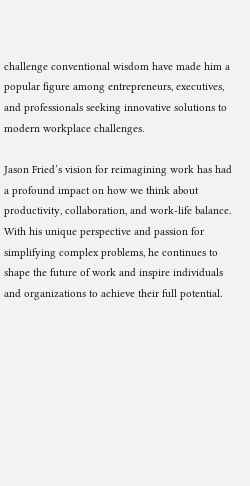challenge conventional wisdom have made him a popular figure among entrepreneurs, executives, and professionals seeking innovative solutions to modern workplace challenges.

Jason Fried’s vision for reimagining work has had a profound impact on how we think about productivity, collaboration, and work-life balance. With his unique perspective and passion for simplifying complex problems, he continues to shape the future of work and inspire individuals and organizations to achieve their full potential.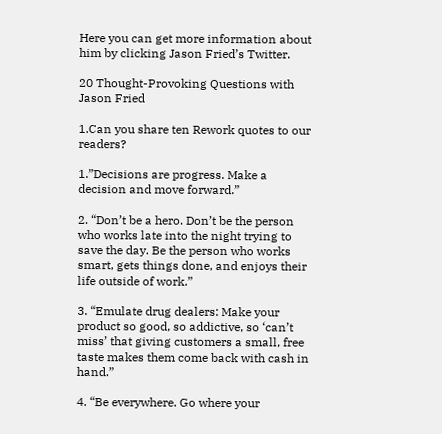Here you can get more information about him by clicking Jason Fried’s Twitter.

20 Thought-Provoking Questions with Jason Fried

1.Can you share ten Rework quotes to our readers?

1.”Decisions are progress. Make a decision and move forward.”

2. “Don’t be a hero. Don’t be the person who works late into the night trying to save the day. Be the person who works smart, gets things done, and enjoys their life outside of work.”

3. “Emulate drug dealers: Make your product so good, so addictive, so ‘can’t miss’ that giving customers a small, free taste makes them come back with cash in hand.”

4. “Be everywhere. Go where your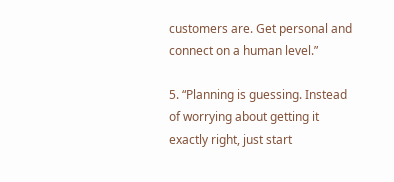customers are. Get personal and connect on a human level.”

5. “Planning is guessing. Instead of worrying about getting it exactly right, just start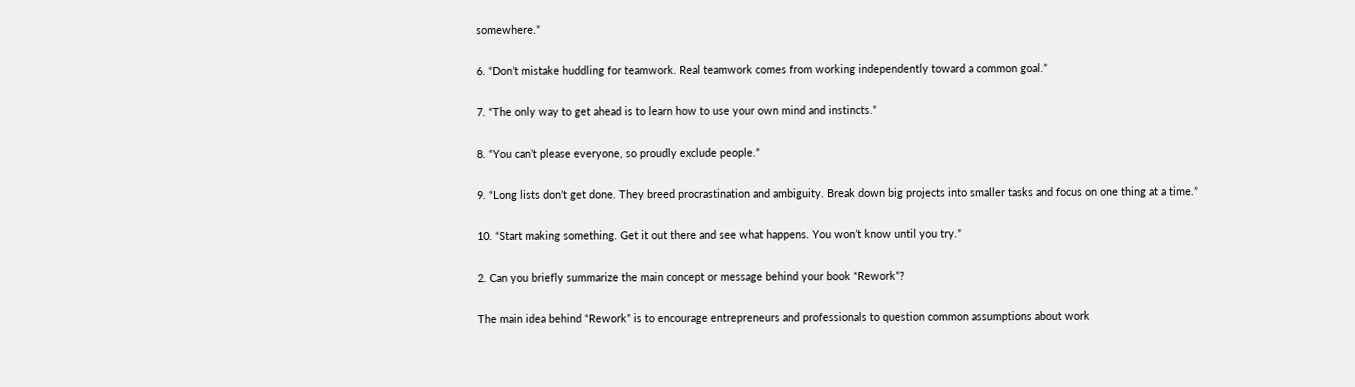somewhere.”

6. “Don’t mistake huddling for teamwork. Real teamwork comes from working independently toward a common goal.”

7. “The only way to get ahead is to learn how to use your own mind and instincts.”

8. “You can’t please everyone, so proudly exclude people.”

9. “Long lists don’t get done. They breed procrastination and ambiguity. Break down big projects into smaller tasks and focus on one thing at a time.”

10. “Start making something. Get it out there and see what happens. You won’t know until you try.”

2. Can you briefly summarize the main concept or message behind your book “Rework”?

The main idea behind “Rework” is to encourage entrepreneurs and professionals to question common assumptions about work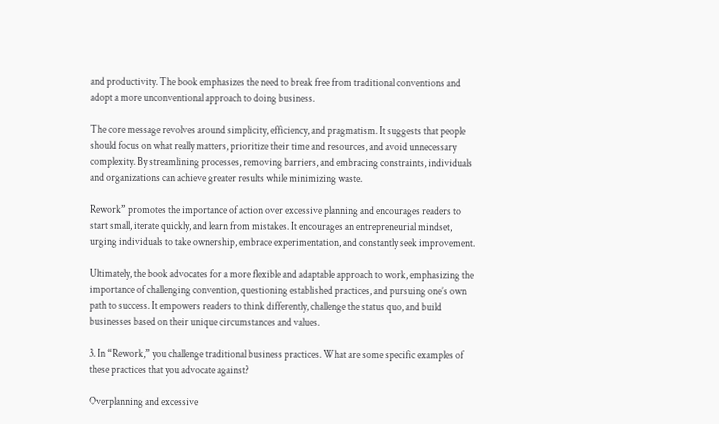and productivity. The book emphasizes the need to break free from traditional conventions and adopt a more unconventional approach to doing business.

The core message revolves around simplicity, efficiency, and pragmatism. It suggests that people should focus on what really matters, prioritize their time and resources, and avoid unnecessary complexity. By streamlining processes, removing barriers, and embracing constraints, individuals and organizations can achieve greater results while minimizing waste.

Rework” promotes the importance of action over excessive planning and encourages readers to start small, iterate quickly, and learn from mistakes. It encourages an entrepreneurial mindset, urging individuals to take ownership, embrace experimentation, and constantly seek improvement.

Ultimately, the book advocates for a more flexible and adaptable approach to work, emphasizing the importance of challenging convention, questioning established practices, and pursuing one’s own path to success. It empowers readers to think differently, challenge the status quo, and build businesses based on their unique circumstances and values.

3. In “Rework,” you challenge traditional business practices. What are some specific examples of these practices that you advocate against?

Overplanning and excessive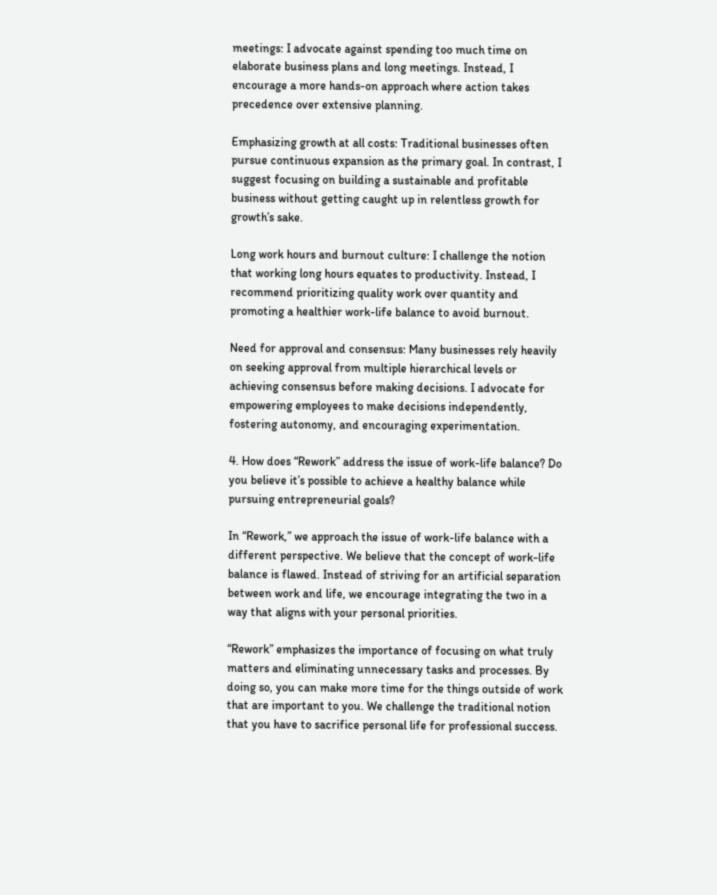meetings: I advocate against spending too much time on elaborate business plans and long meetings. Instead, I encourage a more hands-on approach where action takes precedence over extensive planning.

Emphasizing growth at all costs: Traditional businesses often pursue continuous expansion as the primary goal. In contrast, I suggest focusing on building a sustainable and profitable business without getting caught up in relentless growth for growth’s sake.

Long work hours and burnout culture: I challenge the notion that working long hours equates to productivity. Instead, I recommend prioritizing quality work over quantity and promoting a healthier work-life balance to avoid burnout.

Need for approval and consensus: Many businesses rely heavily on seeking approval from multiple hierarchical levels or achieving consensus before making decisions. I advocate for empowering employees to make decisions independently, fostering autonomy, and encouraging experimentation.

4. How does “Rework” address the issue of work-life balance? Do you believe it’s possible to achieve a healthy balance while pursuing entrepreneurial goals?

In “Rework,” we approach the issue of work-life balance with a different perspective. We believe that the concept of work-life balance is flawed. Instead of striving for an artificial separation between work and life, we encourage integrating the two in a way that aligns with your personal priorities.

“Rework” emphasizes the importance of focusing on what truly matters and eliminating unnecessary tasks and processes. By doing so, you can make more time for the things outside of work that are important to you. We challenge the traditional notion that you have to sacrifice personal life for professional success.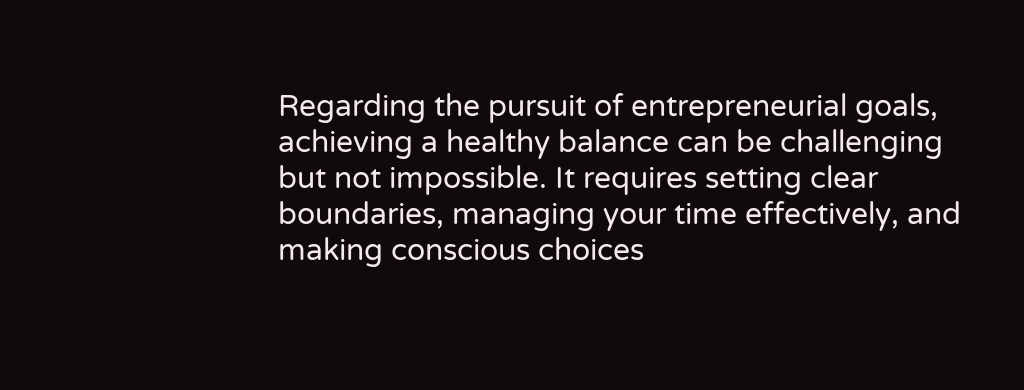Regarding the pursuit of entrepreneurial goals, achieving a healthy balance can be challenging but not impossible. It requires setting clear boundaries, managing your time effectively, and making conscious choices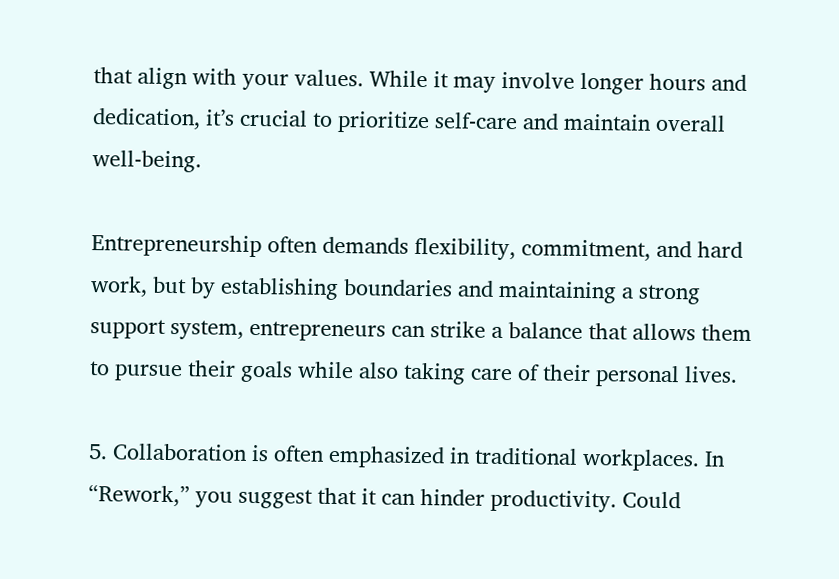that align with your values. While it may involve longer hours and dedication, it’s crucial to prioritize self-care and maintain overall well-being.

Entrepreneurship often demands flexibility, commitment, and hard work, but by establishing boundaries and maintaining a strong support system, entrepreneurs can strike a balance that allows them to pursue their goals while also taking care of their personal lives.

5. Collaboration is often emphasized in traditional workplaces. In “Rework,” you suggest that it can hinder productivity. Could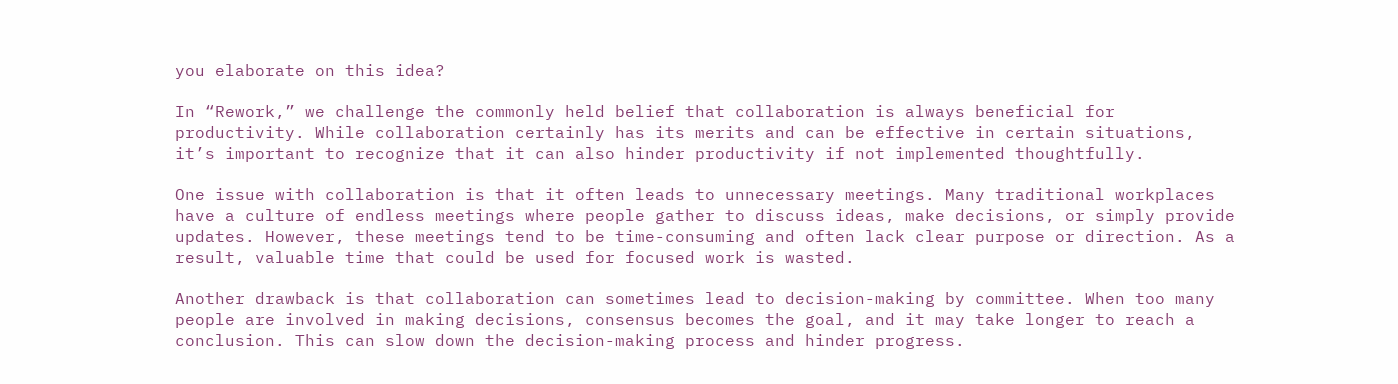you elaborate on this idea?

In “Rework,” we challenge the commonly held belief that collaboration is always beneficial for productivity. While collaboration certainly has its merits and can be effective in certain situations, it’s important to recognize that it can also hinder productivity if not implemented thoughtfully.

One issue with collaboration is that it often leads to unnecessary meetings. Many traditional workplaces have a culture of endless meetings where people gather to discuss ideas, make decisions, or simply provide updates. However, these meetings tend to be time-consuming and often lack clear purpose or direction. As a result, valuable time that could be used for focused work is wasted.

Another drawback is that collaboration can sometimes lead to decision-making by committee. When too many people are involved in making decisions, consensus becomes the goal, and it may take longer to reach a conclusion. This can slow down the decision-making process and hinder progress.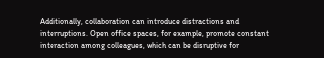Additionally, collaboration can introduce distractions and interruptions. Open office spaces, for example, promote constant interaction among colleagues, which can be disruptive for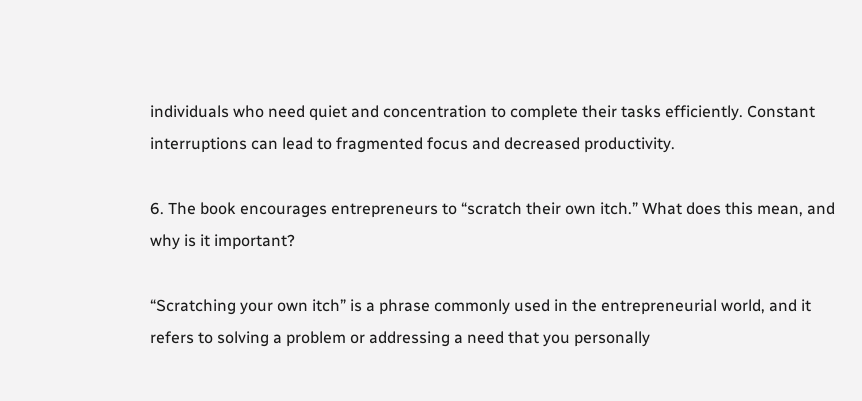individuals who need quiet and concentration to complete their tasks efficiently. Constant interruptions can lead to fragmented focus and decreased productivity.

6. The book encourages entrepreneurs to “scratch their own itch.” What does this mean, and why is it important?

“Scratching your own itch” is a phrase commonly used in the entrepreneurial world, and it refers to solving a problem or addressing a need that you personally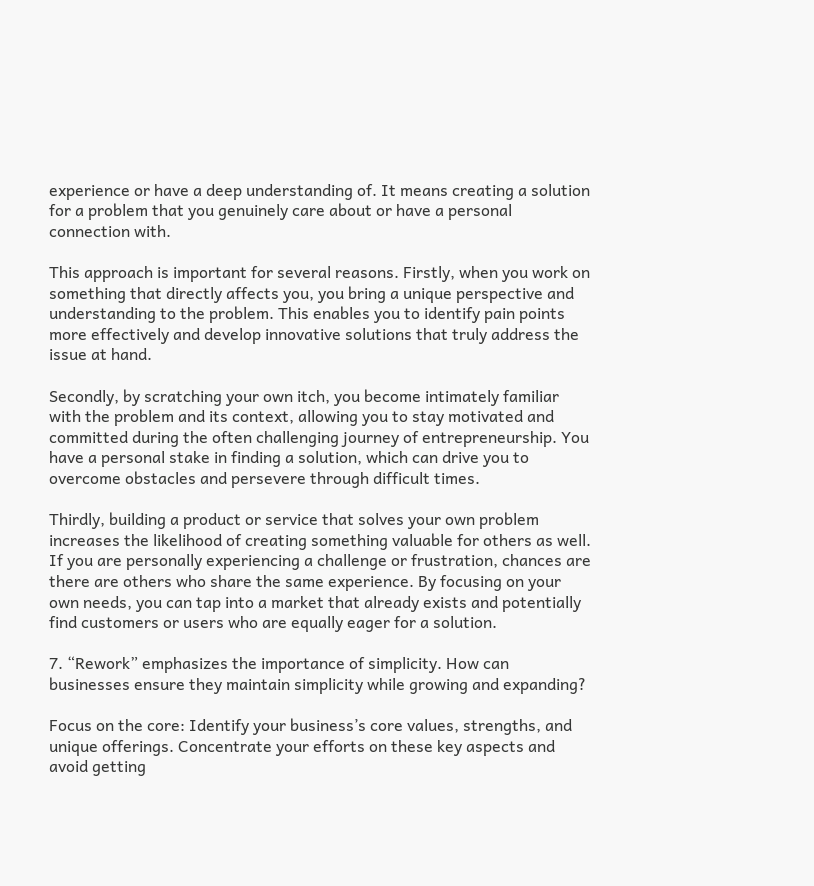experience or have a deep understanding of. It means creating a solution for a problem that you genuinely care about or have a personal connection with.

This approach is important for several reasons. Firstly, when you work on something that directly affects you, you bring a unique perspective and understanding to the problem. This enables you to identify pain points more effectively and develop innovative solutions that truly address the issue at hand.

Secondly, by scratching your own itch, you become intimately familiar with the problem and its context, allowing you to stay motivated and committed during the often challenging journey of entrepreneurship. You have a personal stake in finding a solution, which can drive you to overcome obstacles and persevere through difficult times.

Thirdly, building a product or service that solves your own problem increases the likelihood of creating something valuable for others as well. If you are personally experiencing a challenge or frustration, chances are there are others who share the same experience. By focusing on your own needs, you can tap into a market that already exists and potentially find customers or users who are equally eager for a solution.

7. “Rework” emphasizes the importance of simplicity. How can businesses ensure they maintain simplicity while growing and expanding?

Focus on the core: Identify your business’s core values, strengths, and unique offerings. Concentrate your efforts on these key aspects and avoid getting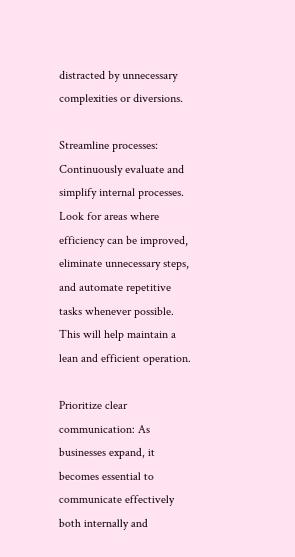distracted by unnecessary complexities or diversions.

Streamline processes: Continuously evaluate and simplify internal processes. Look for areas where efficiency can be improved, eliminate unnecessary steps, and automate repetitive tasks whenever possible. This will help maintain a lean and efficient operation.

Prioritize clear communication: As businesses expand, it becomes essential to communicate effectively both internally and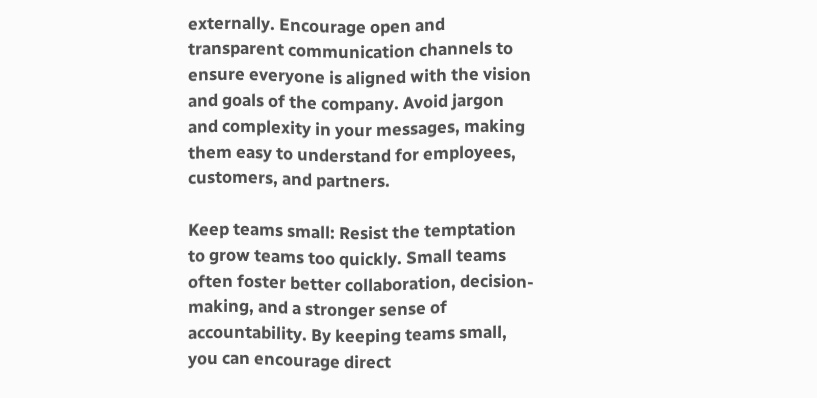externally. Encourage open and transparent communication channels to ensure everyone is aligned with the vision and goals of the company. Avoid jargon and complexity in your messages, making them easy to understand for employees, customers, and partners.

Keep teams small: Resist the temptation to grow teams too quickly. Small teams often foster better collaboration, decision-making, and a stronger sense of accountability. By keeping teams small, you can encourage direct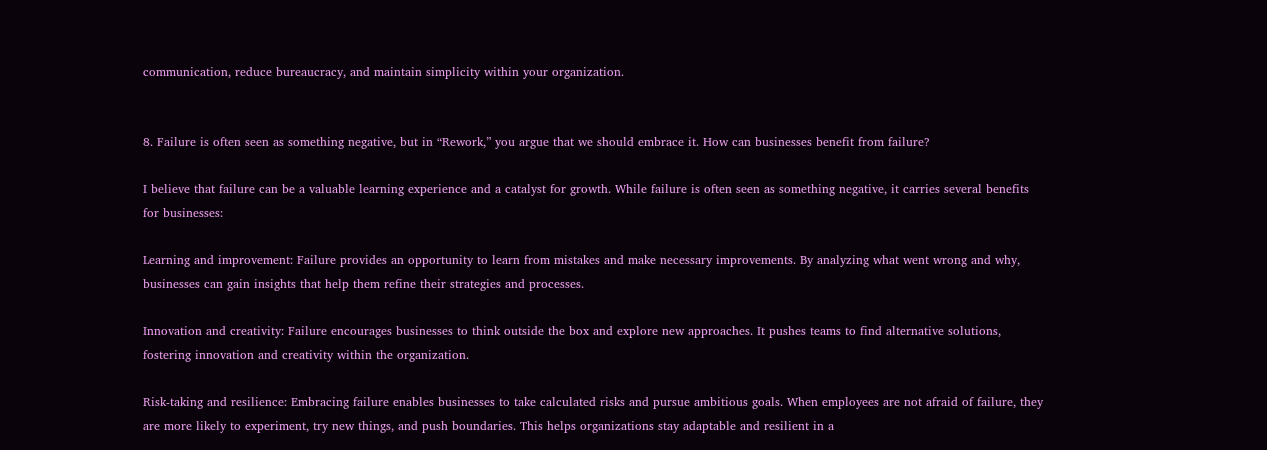communication, reduce bureaucracy, and maintain simplicity within your organization.


8. Failure is often seen as something negative, but in “Rework,” you argue that we should embrace it. How can businesses benefit from failure?

I believe that failure can be a valuable learning experience and a catalyst for growth. While failure is often seen as something negative, it carries several benefits for businesses:

Learning and improvement: Failure provides an opportunity to learn from mistakes and make necessary improvements. By analyzing what went wrong and why, businesses can gain insights that help them refine their strategies and processes.

Innovation and creativity: Failure encourages businesses to think outside the box and explore new approaches. It pushes teams to find alternative solutions, fostering innovation and creativity within the organization.

Risk-taking and resilience: Embracing failure enables businesses to take calculated risks and pursue ambitious goals. When employees are not afraid of failure, they are more likely to experiment, try new things, and push boundaries. This helps organizations stay adaptable and resilient in a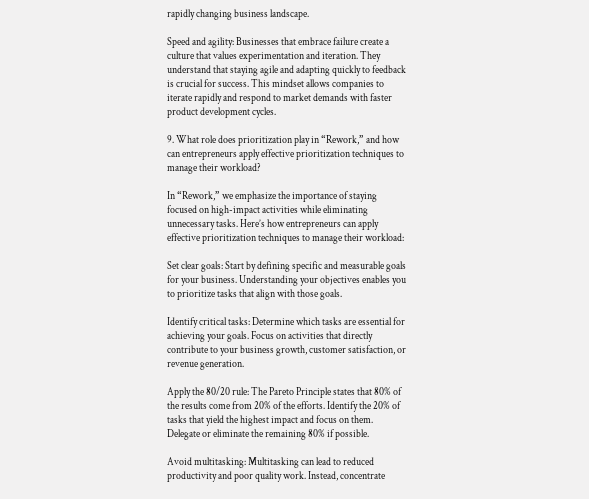rapidly changing business landscape.

Speed and agility: Businesses that embrace failure create a culture that values experimentation and iteration. They understand that staying agile and adapting quickly to feedback is crucial for success. This mindset allows companies to iterate rapidly and respond to market demands with faster product development cycles.

9. What role does prioritization play in “Rework,” and how can entrepreneurs apply effective prioritization techniques to manage their workload?

In “Rework,” we emphasize the importance of staying focused on high-impact activities while eliminating unnecessary tasks. Here’s how entrepreneurs can apply effective prioritization techniques to manage their workload:

Set clear goals: Start by defining specific and measurable goals for your business. Understanding your objectives enables you to prioritize tasks that align with those goals.

Identify critical tasks: Determine which tasks are essential for achieving your goals. Focus on activities that directly contribute to your business growth, customer satisfaction, or revenue generation.

Apply the 80/20 rule: The Pareto Principle states that 80% of the results come from 20% of the efforts. Identify the 20% of tasks that yield the highest impact and focus on them. Delegate or eliminate the remaining 80% if possible.

Avoid multitasking: Multitasking can lead to reduced productivity and poor quality work. Instead, concentrate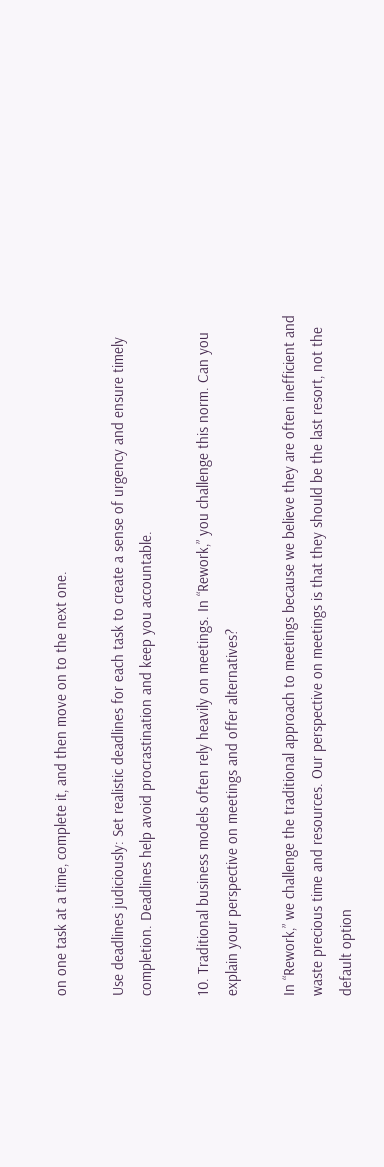on one task at a time, complete it, and then move on to the next one.

Use deadlines judiciously: Set realistic deadlines for each task to create a sense of urgency and ensure timely completion. Deadlines help avoid procrastination and keep you accountable.

10. Traditional business models often rely heavily on meetings. In “Rework,” you challenge this norm. Can you explain your perspective on meetings and offer alternatives?

In “Rework,” we challenge the traditional approach to meetings because we believe they are often inefficient and waste precious time and resources. Our perspective on meetings is that they should be the last resort, not the default option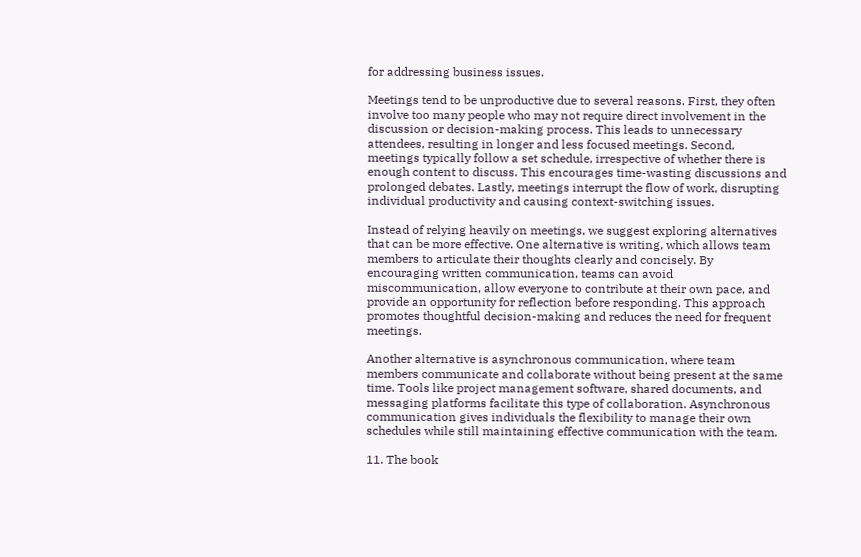for addressing business issues.

Meetings tend to be unproductive due to several reasons. First, they often involve too many people who may not require direct involvement in the discussion or decision-making process. This leads to unnecessary attendees, resulting in longer and less focused meetings. Second, meetings typically follow a set schedule, irrespective of whether there is enough content to discuss. This encourages time-wasting discussions and prolonged debates. Lastly, meetings interrupt the flow of work, disrupting individual productivity and causing context-switching issues.

Instead of relying heavily on meetings, we suggest exploring alternatives that can be more effective. One alternative is writing, which allows team members to articulate their thoughts clearly and concisely. By encouraging written communication, teams can avoid miscommunication, allow everyone to contribute at their own pace, and provide an opportunity for reflection before responding. This approach promotes thoughtful decision-making and reduces the need for frequent meetings.

Another alternative is asynchronous communication, where team members communicate and collaborate without being present at the same time. Tools like project management software, shared documents, and messaging platforms facilitate this type of collaboration. Asynchronous communication gives individuals the flexibility to manage their own schedules while still maintaining effective communication with the team.

11. The book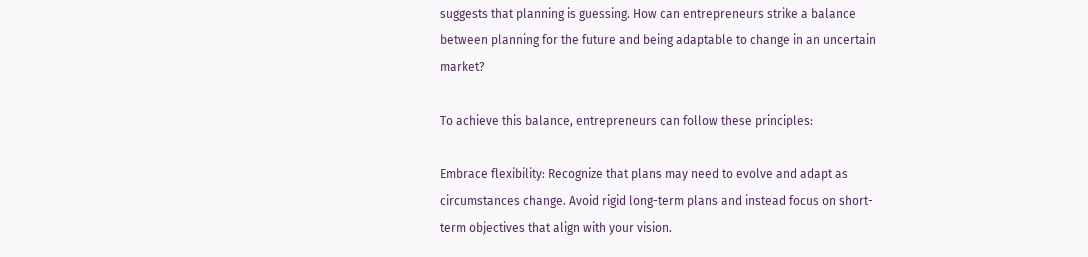suggests that planning is guessing. How can entrepreneurs strike a balance between planning for the future and being adaptable to change in an uncertain market?

To achieve this balance, entrepreneurs can follow these principles:

Embrace flexibility: Recognize that plans may need to evolve and adapt as circumstances change. Avoid rigid long-term plans and instead focus on short-term objectives that align with your vision.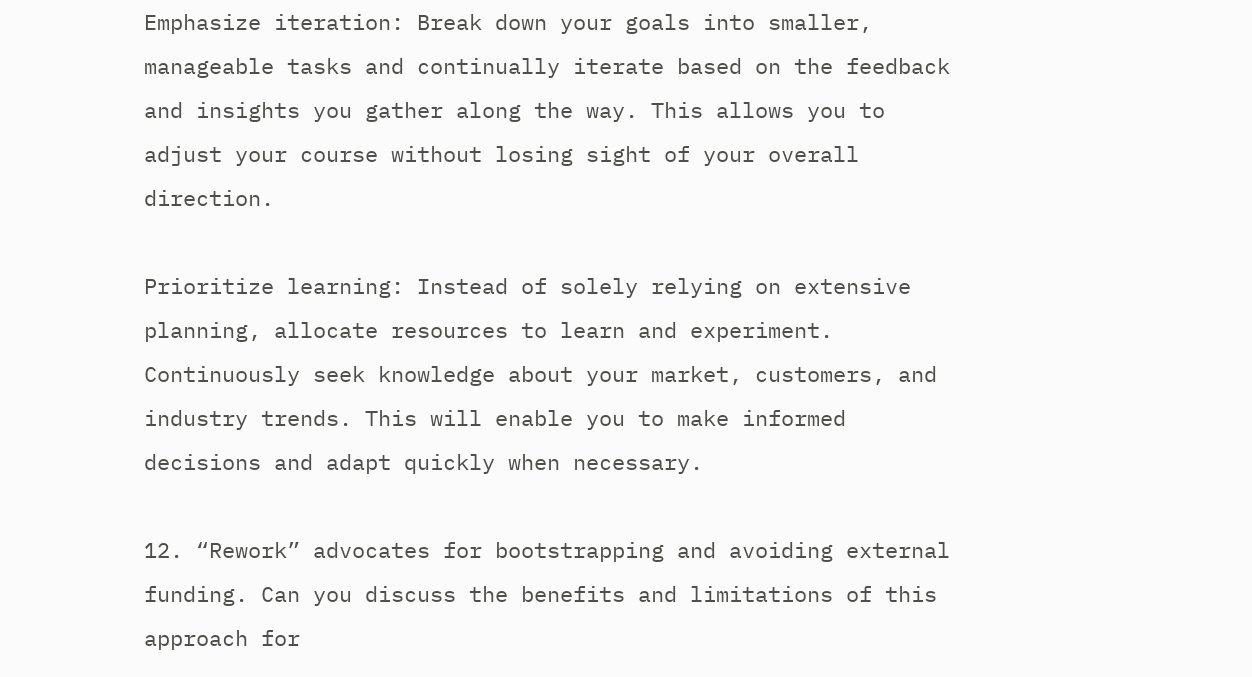Emphasize iteration: Break down your goals into smaller, manageable tasks and continually iterate based on the feedback and insights you gather along the way. This allows you to adjust your course without losing sight of your overall direction.

Prioritize learning: Instead of solely relying on extensive planning, allocate resources to learn and experiment. Continuously seek knowledge about your market, customers, and industry trends. This will enable you to make informed decisions and adapt quickly when necessary.

12. “Rework” advocates for bootstrapping and avoiding external funding. Can you discuss the benefits and limitations of this approach for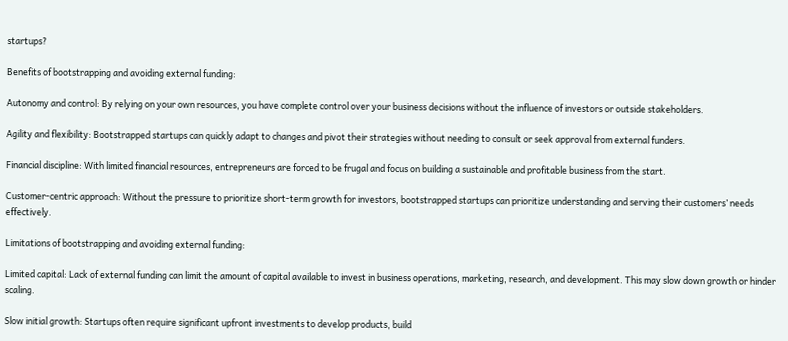startups?

Benefits of bootstrapping and avoiding external funding:

Autonomy and control: By relying on your own resources, you have complete control over your business decisions without the influence of investors or outside stakeholders.

Agility and flexibility: Bootstrapped startups can quickly adapt to changes and pivot their strategies without needing to consult or seek approval from external funders.

Financial discipline: With limited financial resources, entrepreneurs are forced to be frugal and focus on building a sustainable and profitable business from the start.

Customer-centric approach: Without the pressure to prioritize short-term growth for investors, bootstrapped startups can prioritize understanding and serving their customers’ needs effectively.

Limitations of bootstrapping and avoiding external funding:

Limited capital: Lack of external funding can limit the amount of capital available to invest in business operations, marketing, research, and development. This may slow down growth or hinder scaling.

Slow initial growth: Startups often require significant upfront investments to develop products, build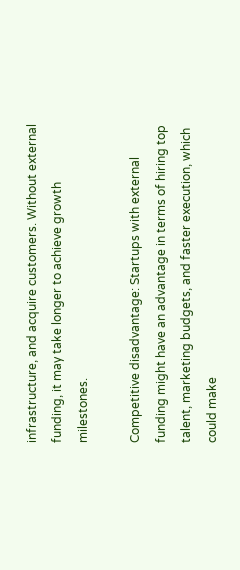infrastructure, and acquire customers. Without external funding, it may take longer to achieve growth milestones.

Competitive disadvantage: Startups with external funding might have an advantage in terms of hiring top talent, marketing budgets, and faster execution, which could make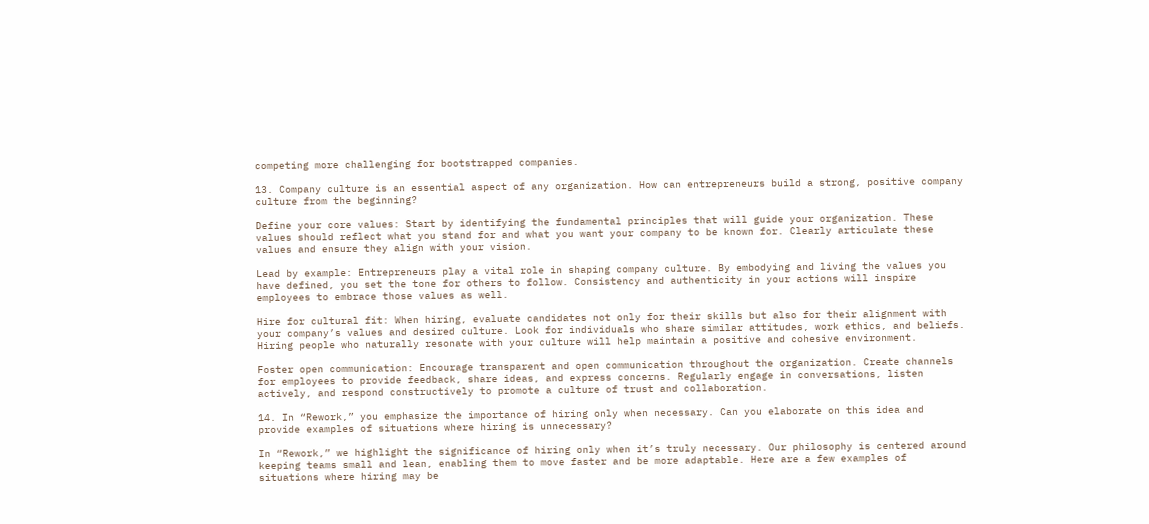competing more challenging for bootstrapped companies.

13. Company culture is an essential aspect of any organization. How can entrepreneurs build a strong, positive company culture from the beginning?

Define your core values: Start by identifying the fundamental principles that will guide your organization. These values should reflect what you stand for and what you want your company to be known for. Clearly articulate these values and ensure they align with your vision.

Lead by example: Entrepreneurs play a vital role in shaping company culture. By embodying and living the values you have defined, you set the tone for others to follow. Consistency and authenticity in your actions will inspire employees to embrace those values as well.

Hire for cultural fit: When hiring, evaluate candidates not only for their skills but also for their alignment with your company’s values and desired culture. Look for individuals who share similar attitudes, work ethics, and beliefs. Hiring people who naturally resonate with your culture will help maintain a positive and cohesive environment.

Foster open communication: Encourage transparent and open communication throughout the organization. Create channels for employees to provide feedback, share ideas, and express concerns. Regularly engage in conversations, listen actively, and respond constructively to promote a culture of trust and collaboration.

14. In “Rework,” you emphasize the importance of hiring only when necessary. Can you elaborate on this idea and provide examples of situations where hiring is unnecessary?

In “Rework,” we highlight the significance of hiring only when it’s truly necessary. Our philosophy is centered around keeping teams small and lean, enabling them to move faster and be more adaptable. Here are a few examples of situations where hiring may be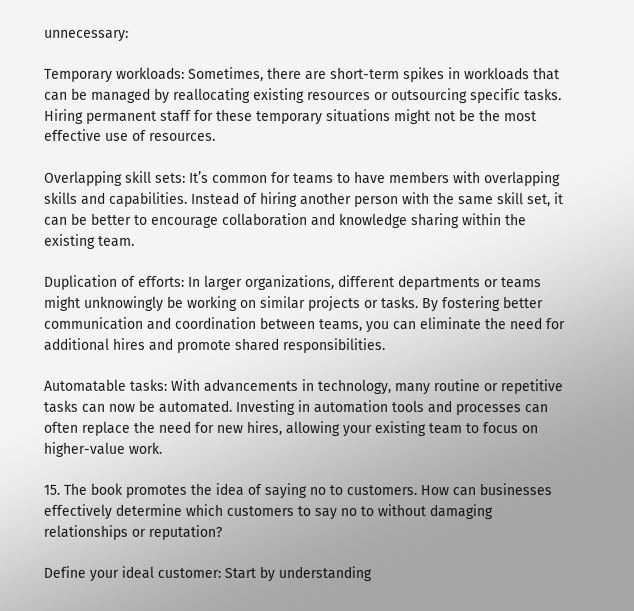unnecessary:

Temporary workloads: Sometimes, there are short-term spikes in workloads that can be managed by reallocating existing resources or outsourcing specific tasks. Hiring permanent staff for these temporary situations might not be the most effective use of resources.

Overlapping skill sets: It’s common for teams to have members with overlapping skills and capabilities. Instead of hiring another person with the same skill set, it can be better to encourage collaboration and knowledge sharing within the existing team.

Duplication of efforts: In larger organizations, different departments or teams might unknowingly be working on similar projects or tasks. By fostering better communication and coordination between teams, you can eliminate the need for additional hires and promote shared responsibilities.

Automatable tasks: With advancements in technology, many routine or repetitive tasks can now be automated. Investing in automation tools and processes can often replace the need for new hires, allowing your existing team to focus on higher-value work.

15. The book promotes the idea of saying no to customers. How can businesses effectively determine which customers to say no to without damaging relationships or reputation?

Define your ideal customer: Start by understanding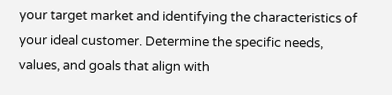your target market and identifying the characteristics of your ideal customer. Determine the specific needs, values, and goals that align with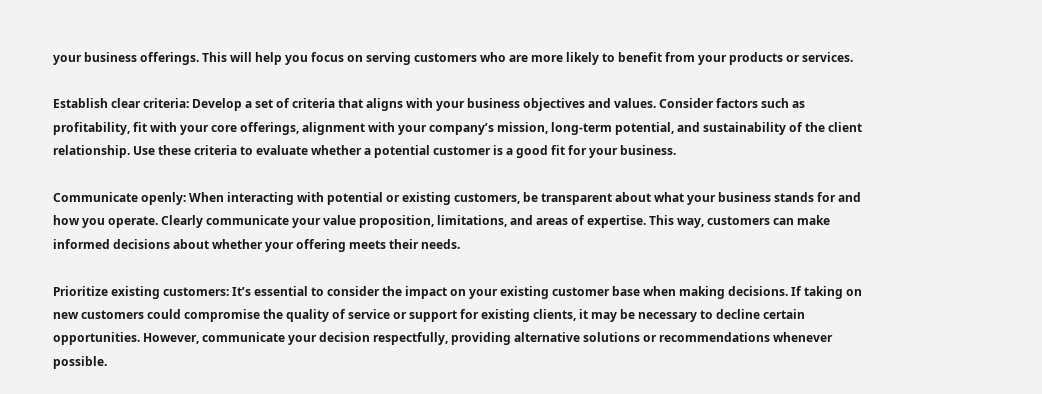your business offerings. This will help you focus on serving customers who are more likely to benefit from your products or services.

Establish clear criteria: Develop a set of criteria that aligns with your business objectives and values. Consider factors such as profitability, fit with your core offerings, alignment with your company’s mission, long-term potential, and sustainability of the client relationship. Use these criteria to evaluate whether a potential customer is a good fit for your business.

Communicate openly: When interacting with potential or existing customers, be transparent about what your business stands for and how you operate. Clearly communicate your value proposition, limitations, and areas of expertise. This way, customers can make informed decisions about whether your offering meets their needs.

Prioritize existing customers: It’s essential to consider the impact on your existing customer base when making decisions. If taking on new customers could compromise the quality of service or support for existing clients, it may be necessary to decline certain opportunities. However, communicate your decision respectfully, providing alternative solutions or recommendations whenever possible.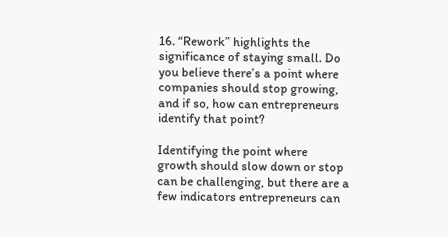16. “Rework” highlights the significance of staying small. Do you believe there’s a point where companies should stop growing, and if so, how can entrepreneurs identify that point?

Identifying the point where growth should slow down or stop can be challenging, but there are a few indicators entrepreneurs can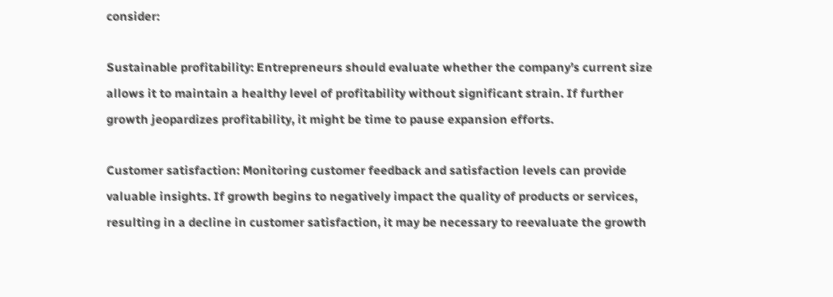consider:

Sustainable profitability: Entrepreneurs should evaluate whether the company’s current size allows it to maintain a healthy level of profitability without significant strain. If further growth jeopardizes profitability, it might be time to pause expansion efforts.

Customer satisfaction: Monitoring customer feedback and satisfaction levels can provide valuable insights. If growth begins to negatively impact the quality of products or services, resulting in a decline in customer satisfaction, it may be necessary to reevaluate the growth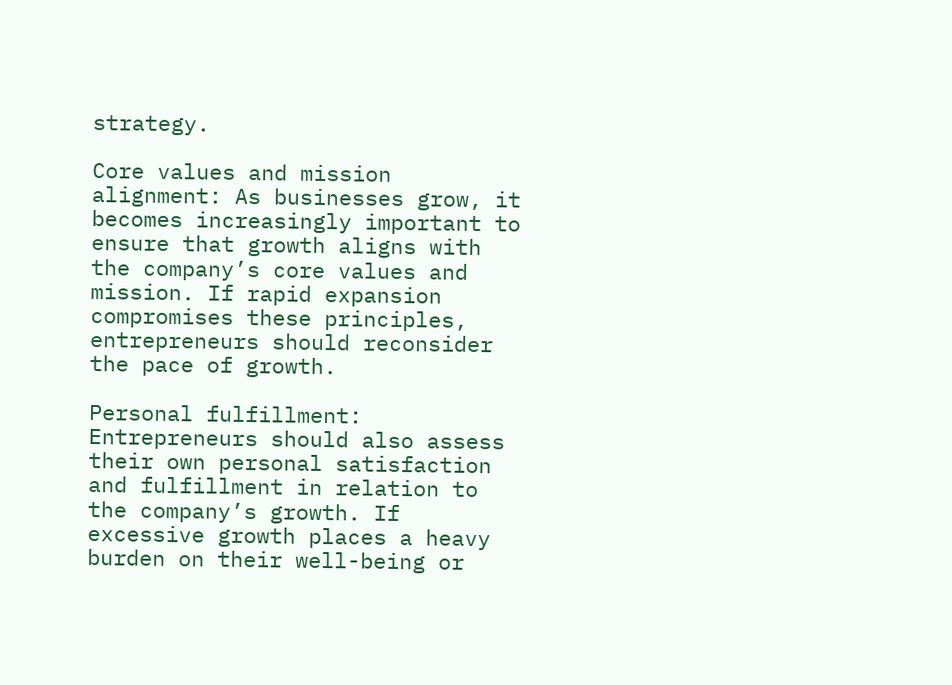strategy.

Core values and mission alignment: As businesses grow, it becomes increasingly important to ensure that growth aligns with the company’s core values and mission. If rapid expansion compromises these principles, entrepreneurs should reconsider the pace of growth.

Personal fulfillment: Entrepreneurs should also assess their own personal satisfaction and fulfillment in relation to the company’s growth. If excessive growth places a heavy burden on their well-being or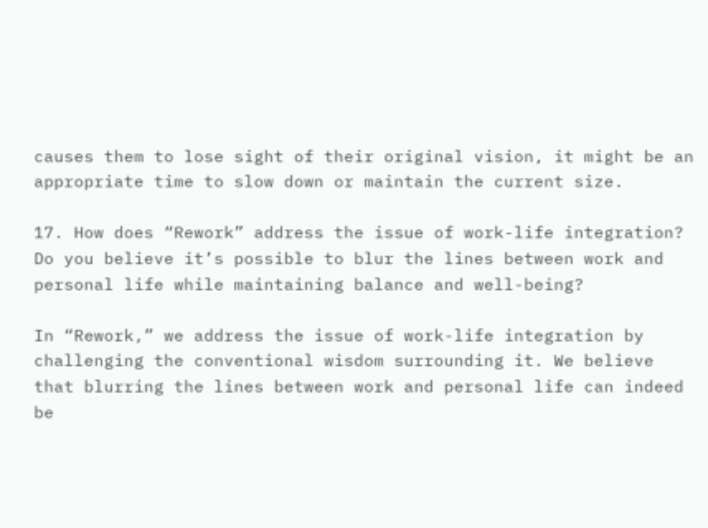causes them to lose sight of their original vision, it might be an appropriate time to slow down or maintain the current size.

17. How does “Rework” address the issue of work-life integration? Do you believe it’s possible to blur the lines between work and personal life while maintaining balance and well-being?

In “Rework,” we address the issue of work-life integration by challenging the conventional wisdom surrounding it. We believe that blurring the lines between work and personal life can indeed be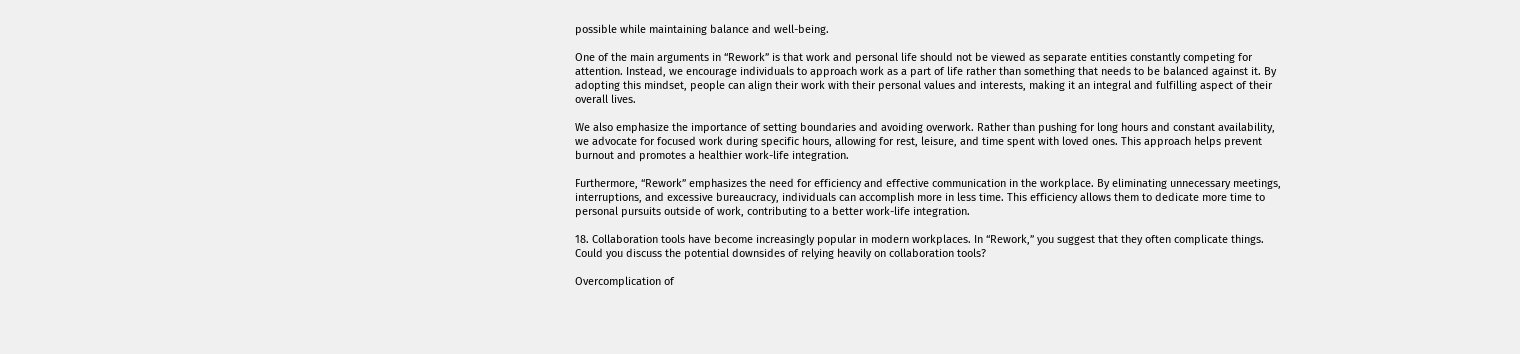possible while maintaining balance and well-being.

One of the main arguments in “Rework” is that work and personal life should not be viewed as separate entities constantly competing for attention. Instead, we encourage individuals to approach work as a part of life rather than something that needs to be balanced against it. By adopting this mindset, people can align their work with their personal values and interests, making it an integral and fulfilling aspect of their overall lives.

We also emphasize the importance of setting boundaries and avoiding overwork. Rather than pushing for long hours and constant availability, we advocate for focused work during specific hours, allowing for rest, leisure, and time spent with loved ones. This approach helps prevent burnout and promotes a healthier work-life integration.

Furthermore, “Rework” emphasizes the need for efficiency and effective communication in the workplace. By eliminating unnecessary meetings, interruptions, and excessive bureaucracy, individuals can accomplish more in less time. This efficiency allows them to dedicate more time to personal pursuits outside of work, contributing to a better work-life integration.

18. Collaboration tools have become increasingly popular in modern workplaces. In “Rework,” you suggest that they often complicate things. Could you discuss the potential downsides of relying heavily on collaboration tools?

Overcomplication of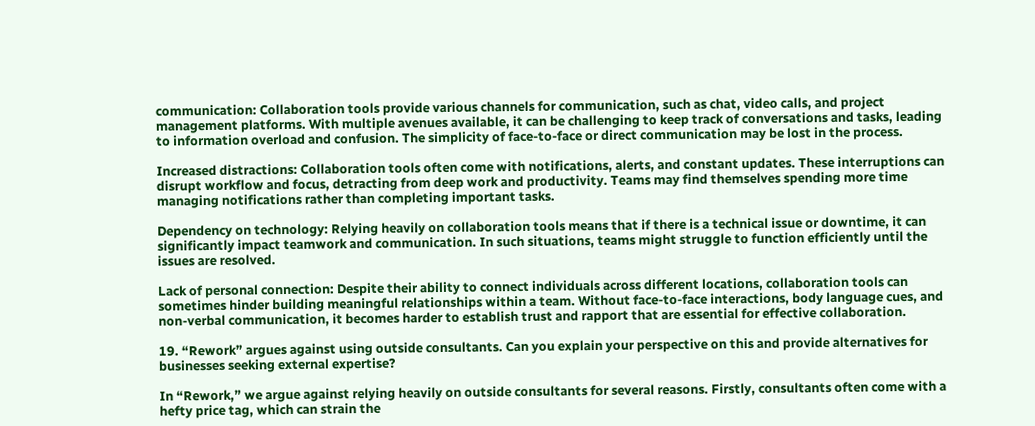communication: Collaboration tools provide various channels for communication, such as chat, video calls, and project management platforms. With multiple avenues available, it can be challenging to keep track of conversations and tasks, leading to information overload and confusion. The simplicity of face-to-face or direct communication may be lost in the process.

Increased distractions: Collaboration tools often come with notifications, alerts, and constant updates. These interruptions can disrupt workflow and focus, detracting from deep work and productivity. Teams may find themselves spending more time managing notifications rather than completing important tasks.

Dependency on technology: Relying heavily on collaboration tools means that if there is a technical issue or downtime, it can significantly impact teamwork and communication. In such situations, teams might struggle to function efficiently until the issues are resolved.

Lack of personal connection: Despite their ability to connect individuals across different locations, collaboration tools can sometimes hinder building meaningful relationships within a team. Without face-to-face interactions, body language cues, and non-verbal communication, it becomes harder to establish trust and rapport that are essential for effective collaboration.

19. “Rework” argues against using outside consultants. Can you explain your perspective on this and provide alternatives for businesses seeking external expertise?

In “Rework,” we argue against relying heavily on outside consultants for several reasons. Firstly, consultants often come with a hefty price tag, which can strain the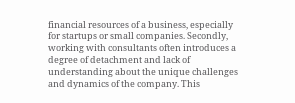financial resources of a business, especially for startups or small companies. Secondly, working with consultants often introduces a degree of detachment and lack of understanding about the unique challenges and dynamics of the company. This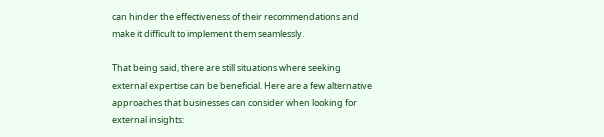can hinder the effectiveness of their recommendations and make it difficult to implement them seamlessly.

That being said, there are still situations where seeking external expertise can be beneficial. Here are a few alternative approaches that businesses can consider when looking for external insights: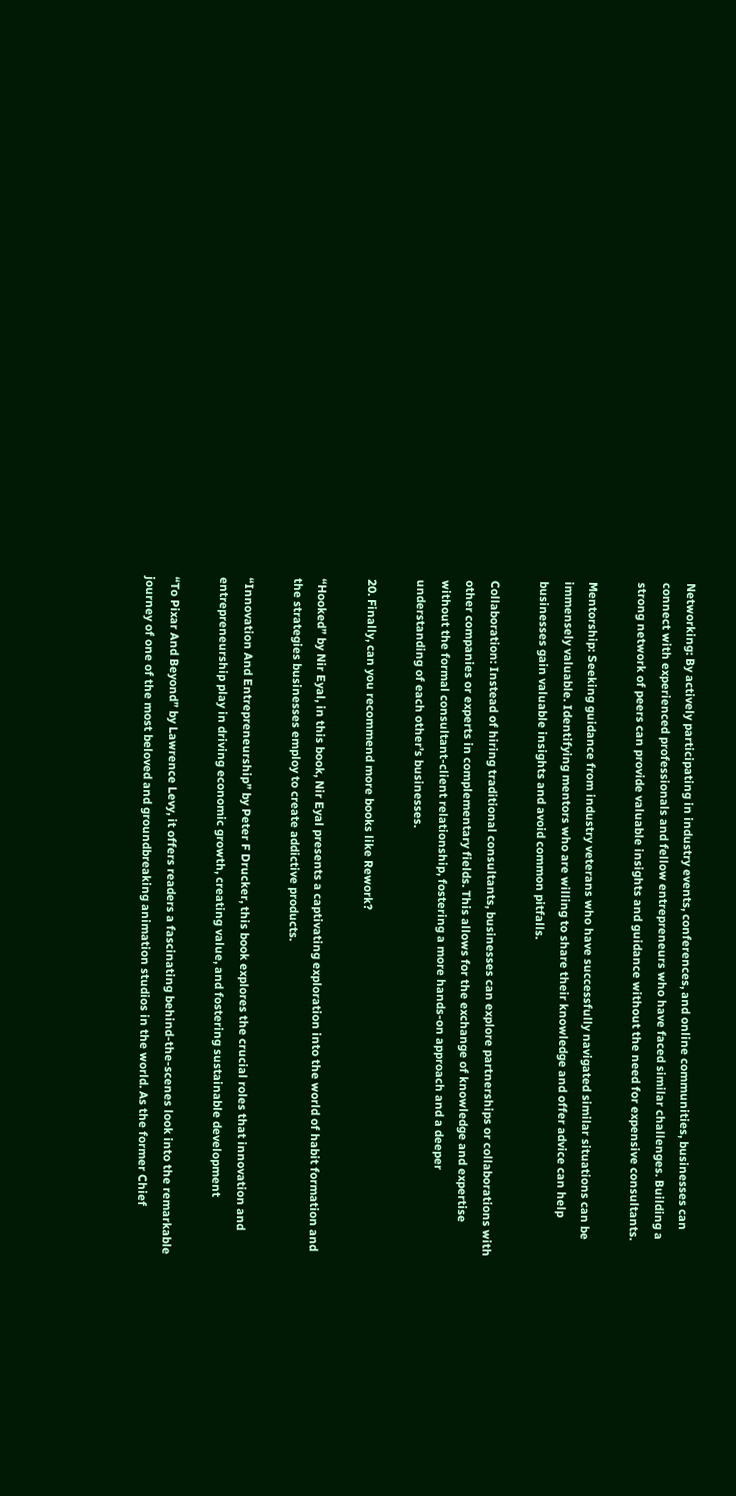Networking: By actively participating in industry events, conferences, and online communities, businesses can connect with experienced professionals and fellow entrepreneurs who have faced similar challenges. Building a strong network of peers can provide valuable insights and guidance without the need for expensive consultants.

Mentorship: Seeking guidance from industry veterans who have successfully navigated similar situations can be immensely valuable. Identifying mentors who are willing to share their knowledge and offer advice can help businesses gain valuable insights and avoid common pitfalls.

Collaboration: Instead of hiring traditional consultants, businesses can explore partnerships or collaborations with other companies or experts in complementary fields. This allows for the exchange of knowledge and expertise without the formal consultant-client relationship, fostering a more hands-on approach and a deeper understanding of each other’s businesses.

20. Finally, can you recommend more books like Rework?

“Hooked” by Nir Eyal, in this book, Nir Eyal presents a captivating exploration into the world of habit formation and the strategies businesses employ to create addictive products.

“Innovation And Entrepreneurship” by Peter F Drucker, this book explores the crucial roles that innovation and entrepreneurship play in driving economic growth, creating value, and fostering sustainable development

“To Pixar And Beyond” by Lawrence Levy, it offers readers a fascinating behind-the-scenes look into the remarkable journey of one of the most beloved and groundbreaking animation studios in the world. As the former Chief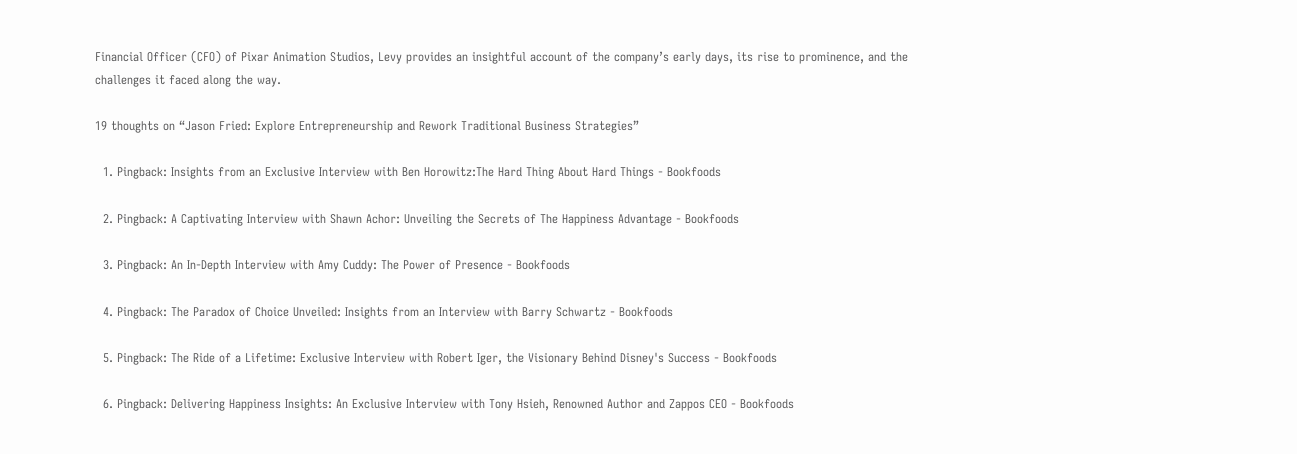Financial Officer (CFO) of Pixar Animation Studios, Levy provides an insightful account of the company’s early days, its rise to prominence, and the challenges it faced along the way.

19 thoughts on “Jason Fried: Explore Entrepreneurship and Rework Traditional Business Strategies”

  1. Pingback: Insights from an Exclusive Interview with Ben Horowitz:The Hard Thing About Hard Things - Bookfoods

  2. Pingback: A Captivating Interview with Shawn Achor: Unveiling the Secrets of The Happiness Advantage - Bookfoods

  3. Pingback: An In-Depth Interview with Amy Cuddy: The Power of Presence - Bookfoods

  4. Pingback: The Paradox of Choice Unveiled: Insights from an Interview with Barry Schwartz - Bookfoods

  5. Pingback: The Ride of a Lifetime: Exclusive Interview with Robert Iger, the Visionary Behind Disney's Success - Bookfoods

  6. Pingback: Delivering Happiness Insights: An Exclusive Interview with Tony Hsieh, Renowned Author and Zappos CEO - Bookfoods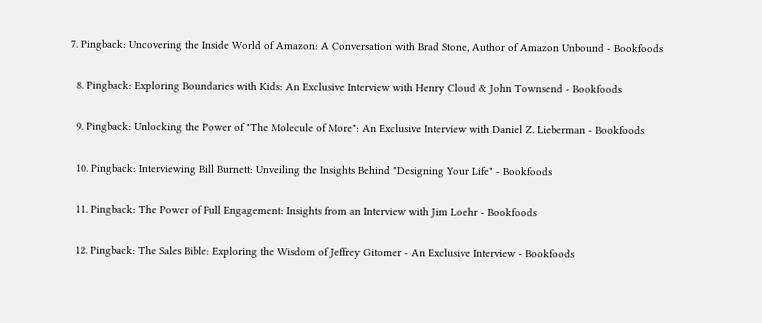7. Pingback: Uncovering the Inside World of Amazon: A Conversation with Brad Stone, Author of Amazon Unbound - Bookfoods

  8. Pingback: Exploring Boundaries with Kids: An Exclusive Interview with Henry Cloud & John Townsend - Bookfoods

  9. Pingback: Unlocking the Power of "The Molecule of More": An Exclusive Interview with Daniel Z. Lieberman - Bookfoods

  10. Pingback: Interviewing Bill Burnett: Unveiling the Insights Behind "Designing Your Life" - Bookfoods

  11. Pingback: The Power of Full Engagement: Insights from an Interview with Jim Loehr - Bookfoods

  12. Pingback: The Sales Bible: Exploring the Wisdom of Jeffrey Gitomer - An Exclusive Interview - Bookfoods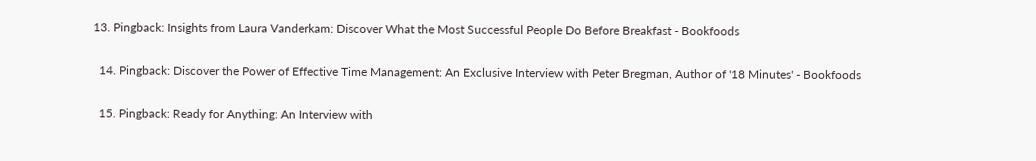13. Pingback: Insights from Laura Vanderkam: Discover What the Most Successful People Do Before Breakfast - Bookfoods

  14. Pingback: Discover the Power of Effective Time Management: An Exclusive Interview with Peter Bregman, Author of '18 Minutes' - Bookfoods

  15. Pingback: Ready for Anything: An Interview with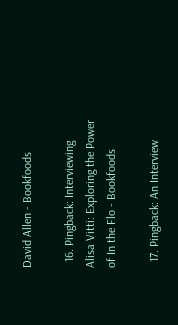David Allen - Bookfoods

  16. Pingback: Interviewing Alisa Vitti: Exploring the Power of In the Flo - Bookfoods

  17. Pingback: An Interview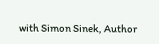with Simon Sinek, Author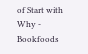of Start with Why - Bookfoods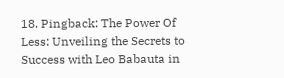18. Pingback: The Power Of Less: Unveiling the Secrets to Success with Leo Babauta in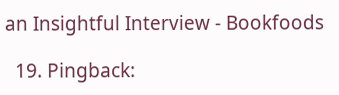an Insightful Interview - Bookfoods

  19. Pingback: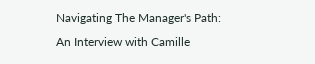Navigating The Manager's Path: An Interview with Camille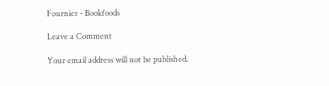Fournier - Bookfoods

Leave a Comment

Your email address will not be published.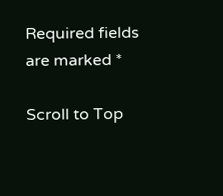Required fields are marked *

Scroll to Top